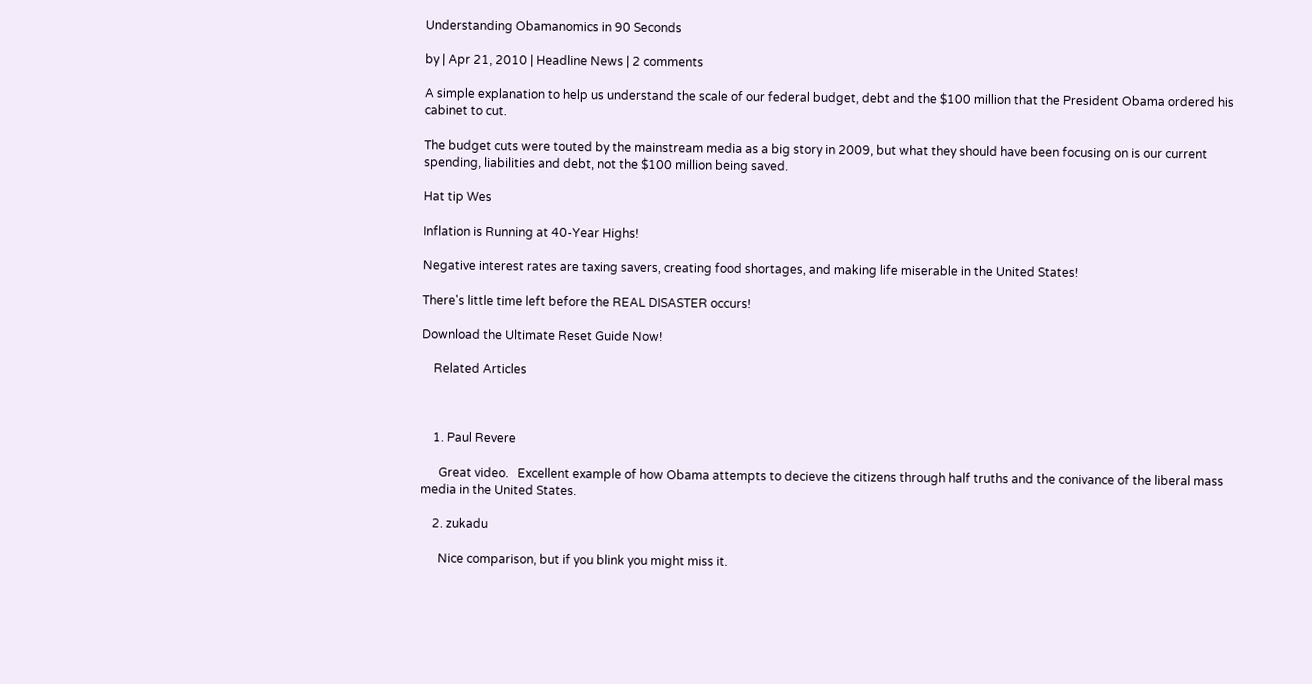Understanding Obamanomics in 90 Seconds

by | Apr 21, 2010 | Headline News | 2 comments

A simple explanation to help us understand the scale of our federal budget, debt and the $100 million that the President Obama ordered his cabinet to cut.

The budget cuts were touted by the mainstream media as a big story in 2009, but what they should have been focusing on is our current spending, liabilities and debt, not the $100 million being saved.

Hat tip Wes

Inflation is Running at 40-Year Highs!

Negative interest rates are taxing savers, creating food shortages, and making life miserable in the United States!

There's little time left before the REAL DISASTER occurs!

Download the Ultimate Reset Guide Now!

    Related Articles



    1. Paul Revere

      Great video.   Excellent example of how Obama attempts to decieve the citizens through half truths and the conivance of the liberal mass media in the United States.

    2. zukadu

      Nice comparison, but if you blink you might miss it.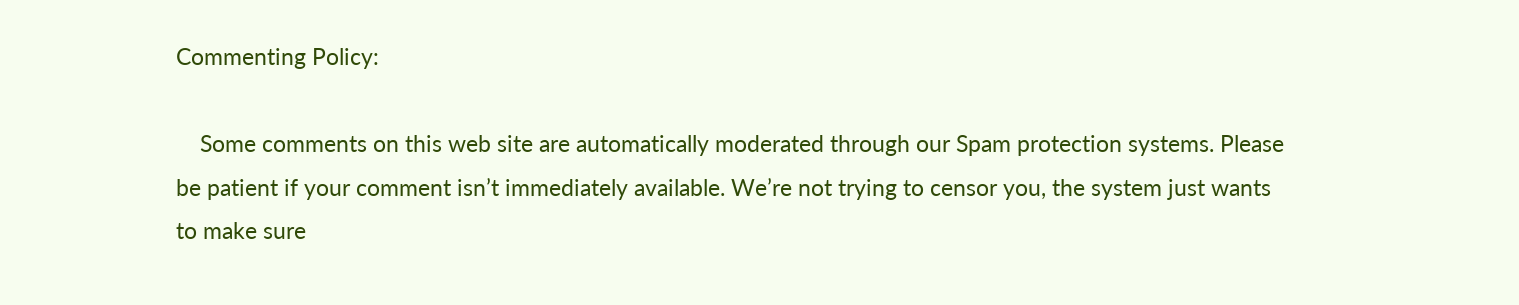Commenting Policy:

    Some comments on this web site are automatically moderated through our Spam protection systems. Please be patient if your comment isn’t immediately available. We’re not trying to censor you, the system just wants to make sure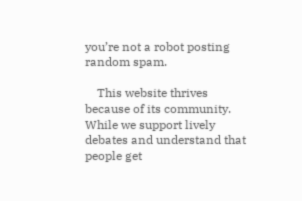you’re not a robot posting random spam.

    This website thrives because of its community. While we support lively debates and understand that people get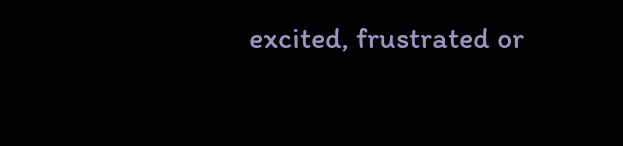excited, frustrated or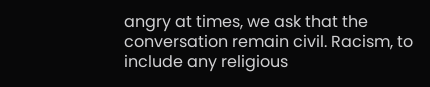angry at times, we ask that the conversation remain civil. Racism, to include any religious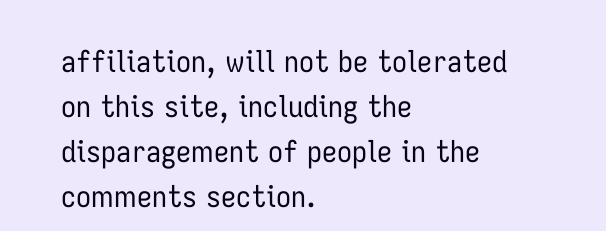affiliation, will not be tolerated on this site, including the disparagement of people in the comments section.